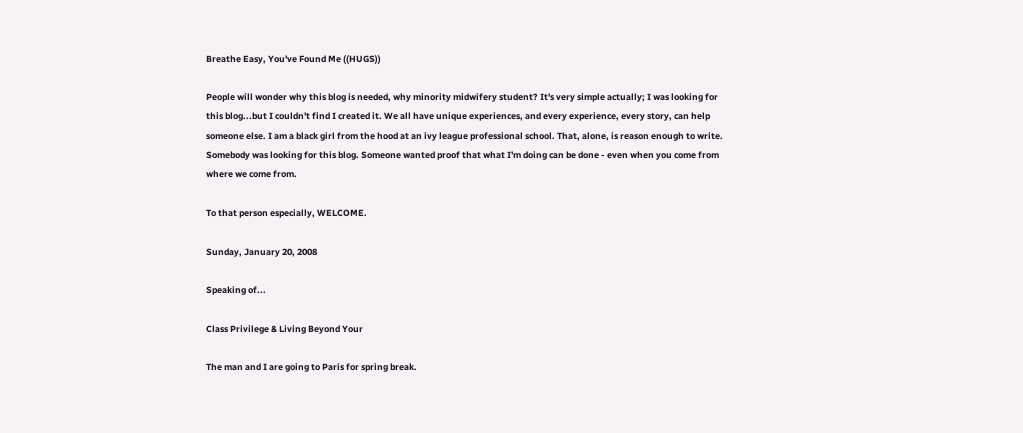Breathe Easy, You've Found Me ((HUGS))

People will wonder why this blog is needed, why minority midwifery student? It's very simple actually; I was looking for this blog...but I couldn't find I created it. We all have unique experiences, and every experience, every story, can help someone else. I am a black girl from the hood at an ivy league professional school. That, alone, is reason enough to write. Somebody was looking for this blog. Someone wanted proof that what I'm doing can be done - even when you come from where we come from.

To that person especially, WELCOME.

Sunday, January 20, 2008

Speaking of...

Class Privilege & Living Beyond Your

The man and I are going to Paris for spring break.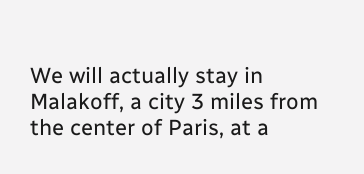We will actually stay in Malakoff, a city 3 miles from the center of Paris, at a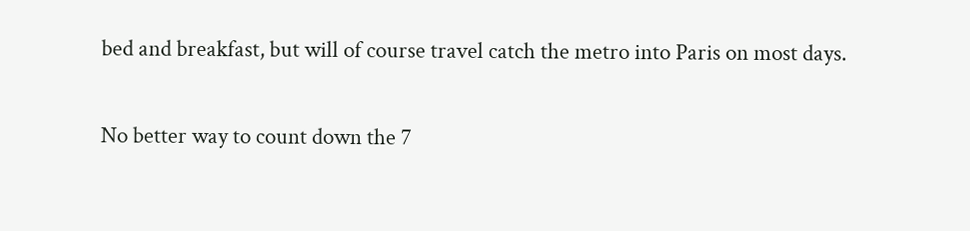bed and breakfast, but will of course travel catch the metro into Paris on most days.

No better way to count down the 7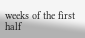weeks of the first half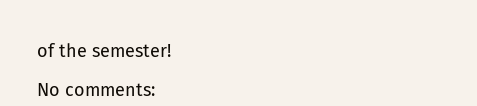of the semester!

No comments: